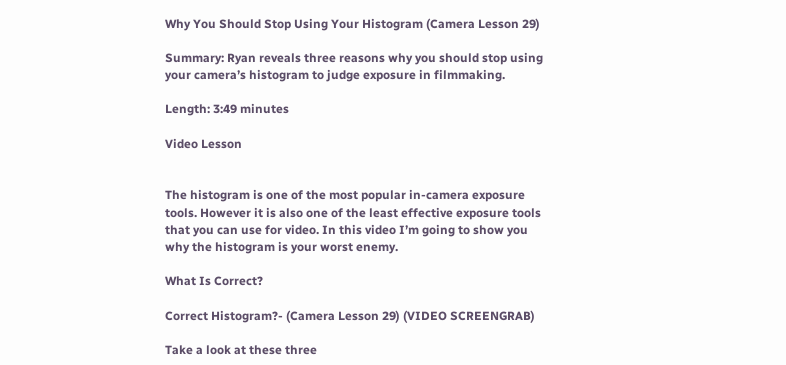Why You Should Stop Using Your Histogram (Camera Lesson 29)

Summary: Ryan reveals three reasons why you should stop using your camera’s histogram to judge exposure in filmmaking.

Length: 3:49 minutes

Video Lesson


The histogram is one of the most popular in-camera exposure tools. However it is also one of the least effective exposure tools that you can use for video. In this video I’m going to show you why the histogram is your worst enemy.

What Is Correct?

Correct Histogram?- (Camera Lesson 29) (VIDEO SCREENGRAB)

Take a look at these three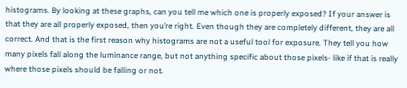histograms. By looking at these graphs, can you tell me which one is properly exposed? If your answer is that they are all properly exposed, then you’re right. Even though they are completely different, they are all correct. And that is the first reason why histograms are not a useful tool for exposure. They tell you how many pixels fall along the luminance range, but not anything specific about those pixels- like if that is really where those pixels should be falling or not.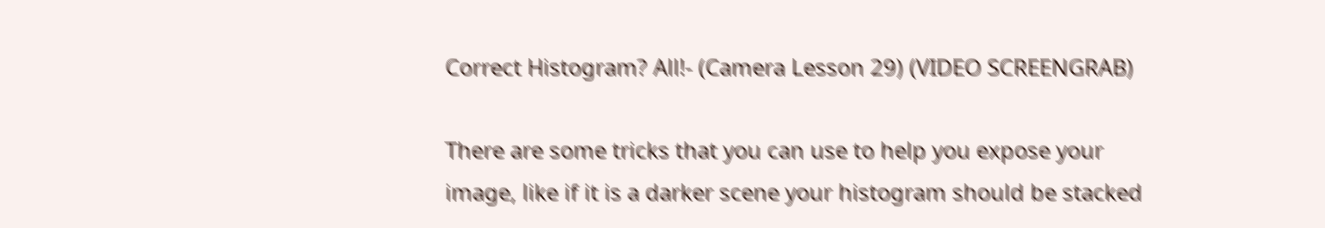Correct Histogram? All!- (Camera Lesson 29) (VIDEO SCREENGRAB)

There are some tricks that you can use to help you expose your image, like if it is a darker scene your histogram should be stacked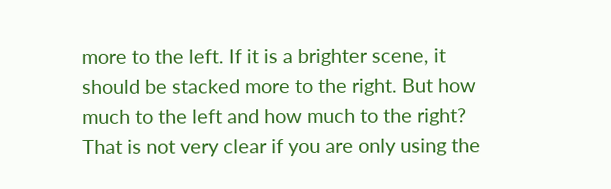more to the left. If it is a brighter scene, it should be stacked more to the right. But how much to the left and how much to the right? That is not very clear if you are only using the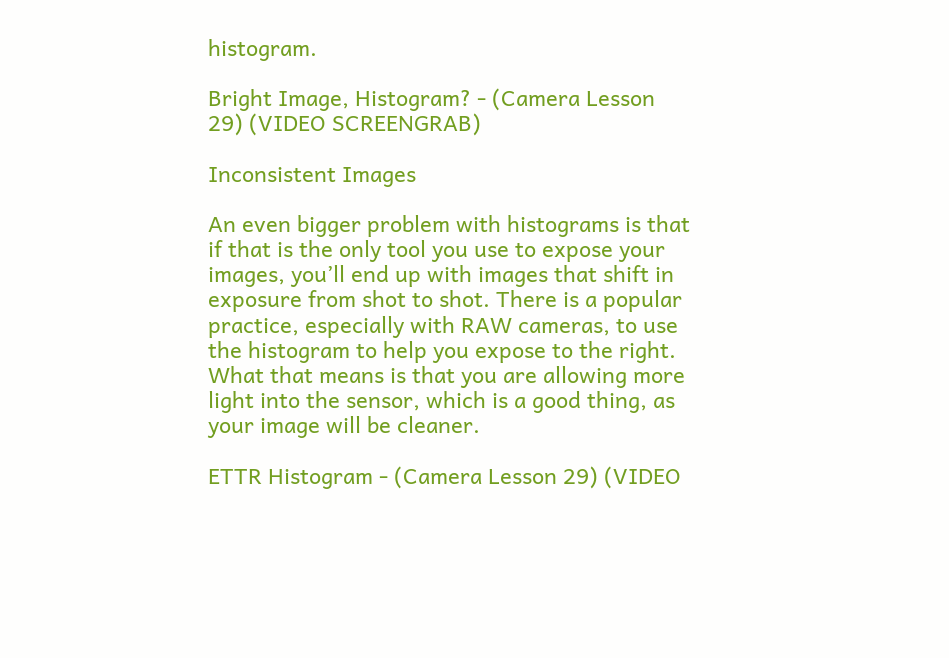histogram.

Bright Image, Histogram? - (Camera Lesson 29) (VIDEO SCREENGRAB)

Inconsistent Images

An even bigger problem with histograms is that if that is the only tool you use to expose your images, you’ll end up with images that shift in exposure from shot to shot. There is a popular practice, especially with RAW cameras, to use the histogram to help you expose to the right. What that means is that you are allowing more light into the sensor, which is a good thing, as your image will be cleaner.

ETTR Histogram - (Camera Lesson 29) (VIDEO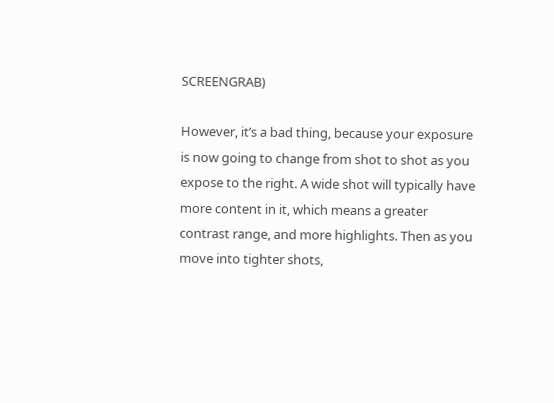SCREENGRAB)

However, it’s a bad thing, because your exposure is now going to change from shot to shot as you expose to the right. A wide shot will typically have more content in it, which means a greater contrast range, and more highlights. Then as you move into tighter shots,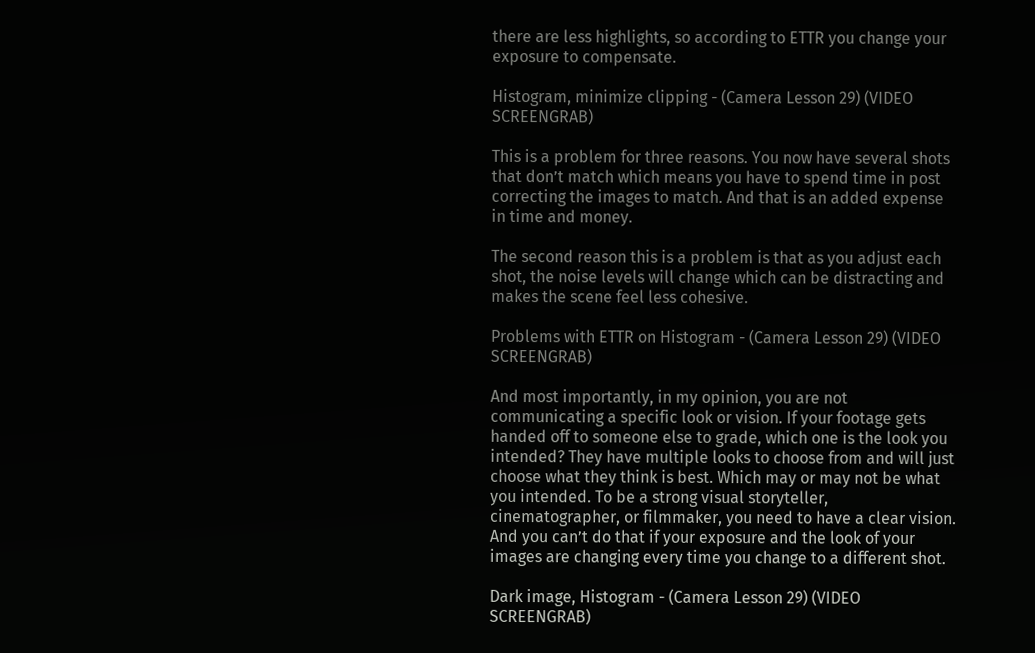there are less highlights, so according to ETTR you change your exposure to compensate.

Histogram, minimize clipping - (Camera Lesson 29) (VIDEO SCREENGRAB)

This is a problem for three reasons. You now have several shots that don’t match which means you have to spend time in post correcting the images to match. And that is an added expense in time and money.

The second reason this is a problem is that as you adjust each shot, the noise levels will change which can be distracting and makes the scene feel less cohesive.

Problems with ETTR on Histogram - (Camera Lesson 29) (VIDEO SCREENGRAB)

And most importantly, in my opinion, you are not communicating a specific look or vision. If your footage gets handed off to someone else to grade, which one is the look you intended? They have multiple looks to choose from and will just choose what they think is best. Which may or may not be what you intended. To be a strong visual storyteller, cinematographer, or filmmaker, you need to have a clear vision. And you can’t do that if your exposure and the look of your images are changing every time you change to a different shot.

Dark image, Histogram - (Camera Lesson 29) (VIDEO SCREENGRAB)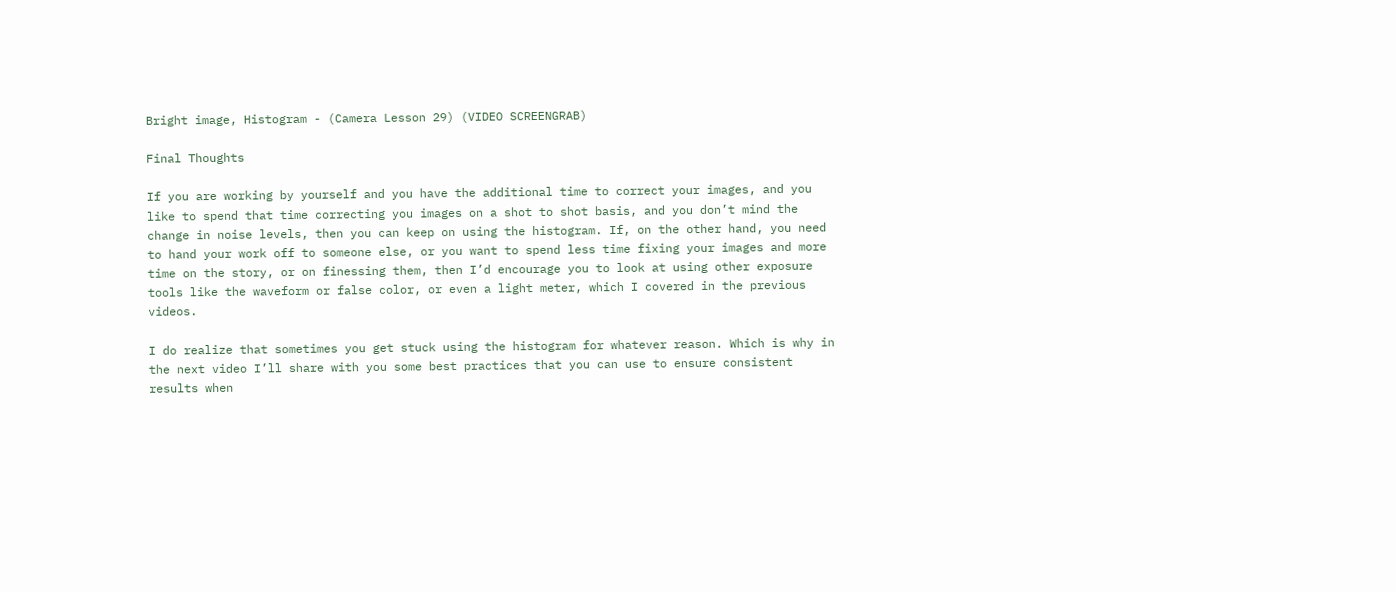Bright image, Histogram - (Camera Lesson 29) (VIDEO SCREENGRAB)

Final Thoughts

If you are working by yourself and you have the additional time to correct your images, and you like to spend that time correcting you images on a shot to shot basis, and you don’t mind the change in noise levels, then you can keep on using the histogram. If, on the other hand, you need to hand your work off to someone else, or you want to spend less time fixing your images and more time on the story, or on finessing them, then I’d encourage you to look at using other exposure tools like the waveform or false color, or even a light meter, which I covered in the previous videos.

I do realize that sometimes you get stuck using the histogram for whatever reason. Which is why in the next video I’ll share with you some best practices that you can use to ensure consistent results when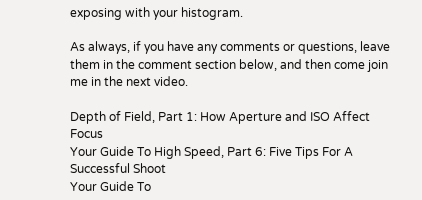exposing with your histogram.

As always, if you have any comments or questions, leave them in the comment section below, and then come join me in the next video.

Depth of Field, Part 1: How Aperture and ISO Affect Focus
Your Guide To High Speed, Part 6: Five Tips For A Successful Shoot
Your Guide To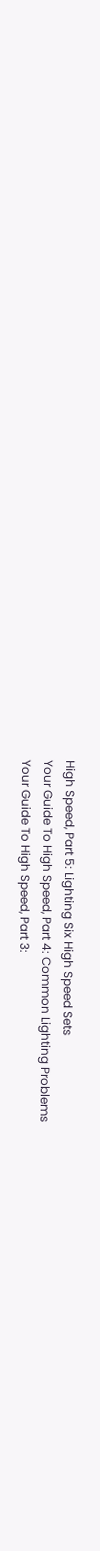High Speed, Part 5: Lighting Six High Speed Sets
Your Guide To High Speed, Part 4: Common Lighting Problems
Your Guide To High Speed, Part 3: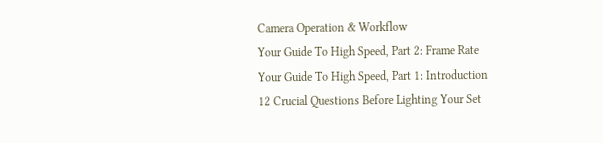Camera Operation & Workflow
Your Guide To High Speed, Part 2: Frame Rate
Your Guide To High Speed, Part 1: Introduction
12 Crucial Questions Before Lighting Your Set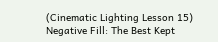(Cinematic Lighting Lesson 15)
Negative Fill: The Best Kept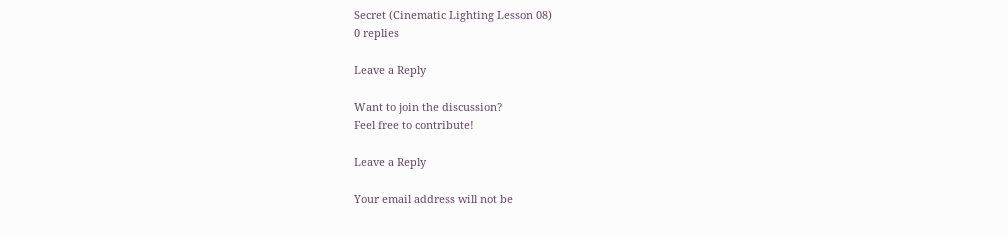Secret (Cinematic Lighting Lesson 08)
0 replies

Leave a Reply

Want to join the discussion?
Feel free to contribute!

Leave a Reply

Your email address will not be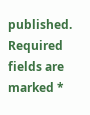published. Required fields are marked *